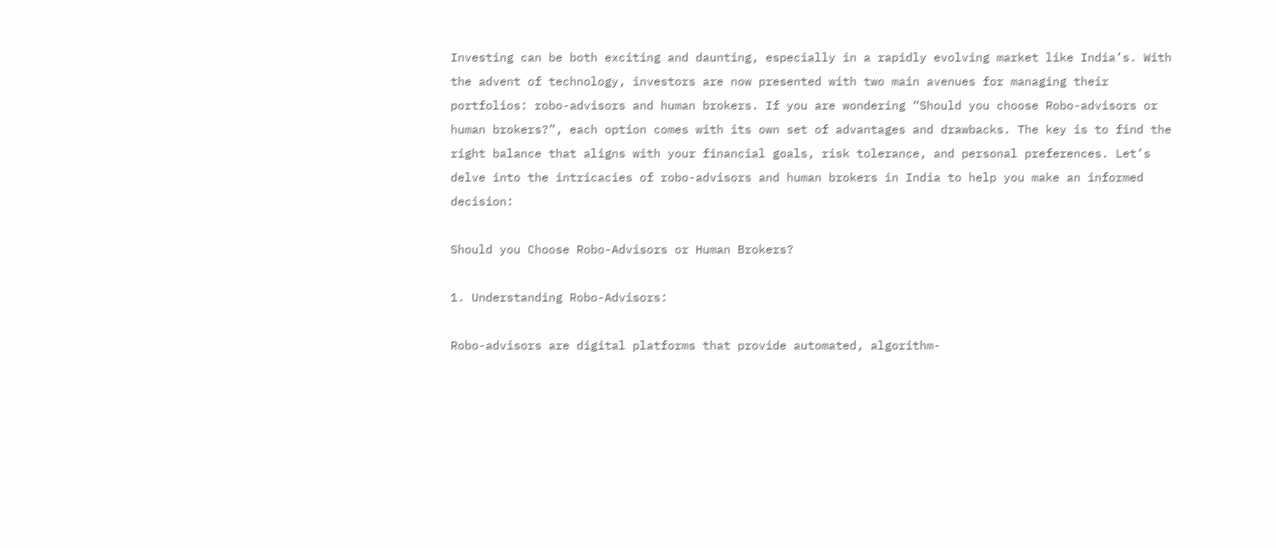Investing can be both exciting and daunting, especially in a rapidly evolving market like India’s. With the advent of technology, investors are now presented with two main avenues for managing their portfolios: robo-advisors and human brokers. If you are wondering “Should you choose Robo-advisors or human brokers?”, each option comes with its own set of advantages and drawbacks. The key is to find the right balance that aligns with your financial goals, risk tolerance, and personal preferences. Let’s delve into the intricacies of robo-advisors and human brokers in India to help you make an informed decision:

Should you Choose Robo-Advisors or Human Brokers?

1. Understanding Robo-Advisors:

Robo-advisors are digital platforms that provide automated, algorithm-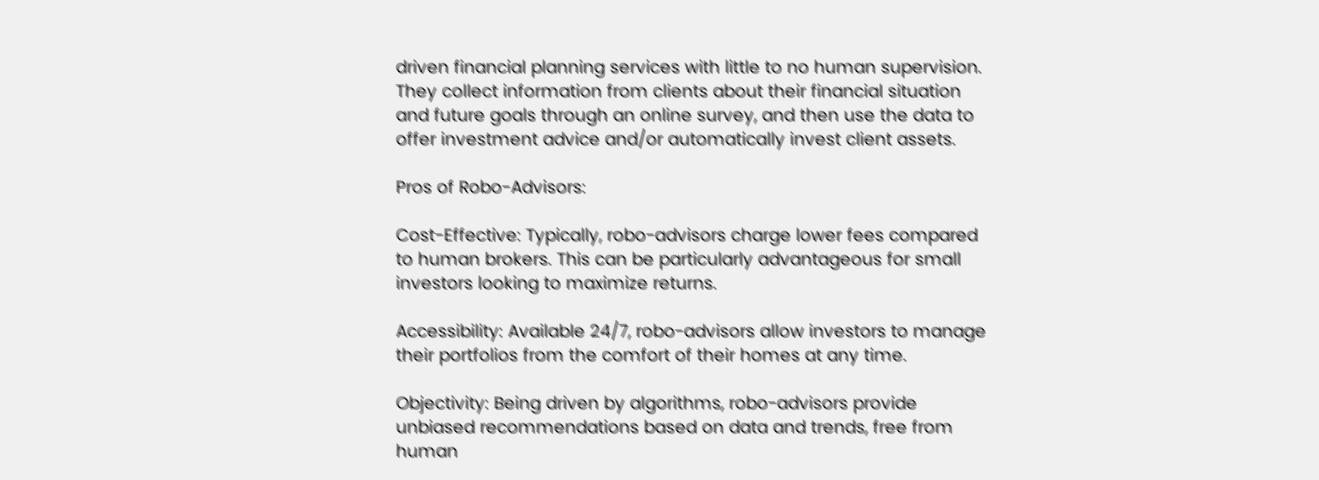driven financial planning services with little to no human supervision. They collect information from clients about their financial situation and future goals through an online survey, and then use the data to offer investment advice and/or automatically invest client assets.

Pros of Robo-Advisors:

Cost-Effective: Typically, robo-advisors charge lower fees compared to human brokers. This can be particularly advantageous for small investors looking to maximize returns.

Accessibility: Available 24/7, robo-advisors allow investors to manage their portfolios from the comfort of their homes at any time.

Objectivity: Being driven by algorithms, robo-advisors provide unbiased recommendations based on data and trends, free from human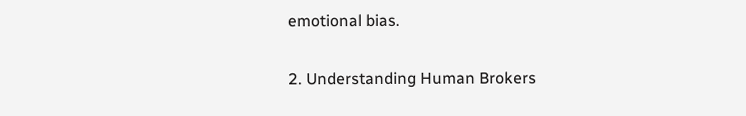emotional bias.

2. Understanding Human Brokers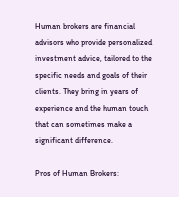Human brokers are financial advisors who provide personalized investment advice, tailored to the specific needs and goals of their clients. They bring in years of experience and the human touch that can sometimes make a significant difference.

Pros of Human Brokers: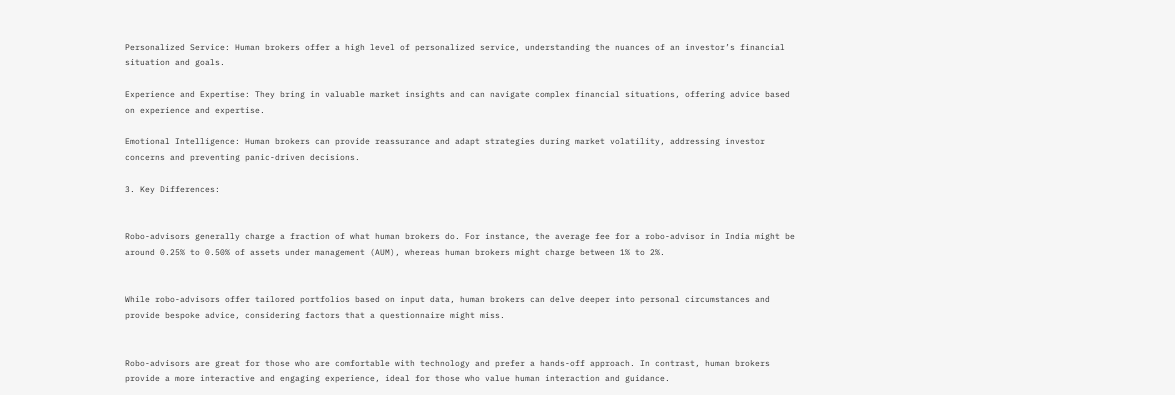Personalized Service: Human brokers offer a high level of personalized service, understanding the nuances of an investor’s financial situation and goals.

Experience and Expertise: They bring in valuable market insights and can navigate complex financial situations, offering advice based on experience and expertise.

Emotional Intelligence: Human brokers can provide reassurance and adapt strategies during market volatility, addressing investor concerns and preventing panic-driven decisions.

3. Key Differences:


Robo-advisors generally charge a fraction of what human brokers do. For instance, the average fee for a robo-advisor in India might be around 0.25% to 0.50% of assets under management (AUM), whereas human brokers might charge between 1% to 2%.


While robo-advisors offer tailored portfolios based on input data, human brokers can delve deeper into personal circumstances and provide bespoke advice, considering factors that a questionnaire might miss.


Robo-advisors are great for those who are comfortable with technology and prefer a hands-off approach. In contrast, human brokers provide a more interactive and engaging experience, ideal for those who value human interaction and guidance.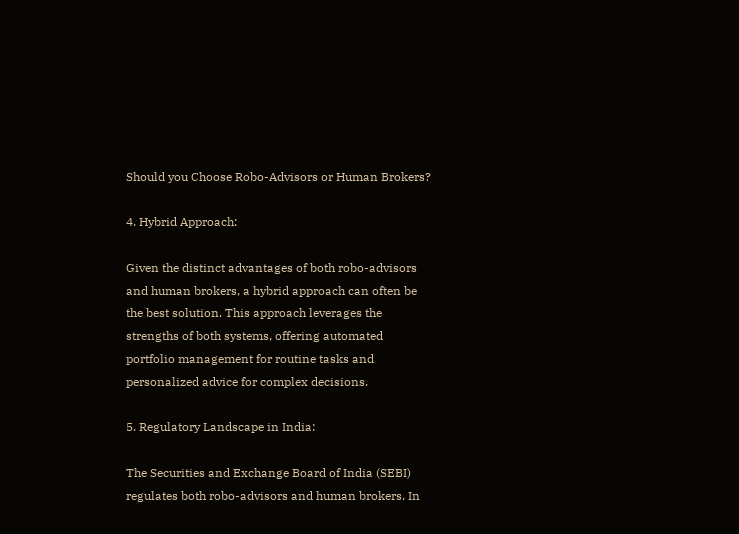Should you Choose Robo-Advisors or Human Brokers?

4. Hybrid Approach:

Given the distinct advantages of both robo-advisors and human brokers, a hybrid approach can often be the best solution. This approach leverages the strengths of both systems, offering automated portfolio management for routine tasks and personalized advice for complex decisions.

5. Regulatory Landscape in India:

The Securities and Exchange Board of India (SEBI) regulates both robo-advisors and human brokers. In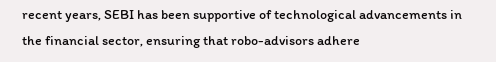recent years, SEBI has been supportive of technological advancements in the financial sector, ensuring that robo-advisors adhere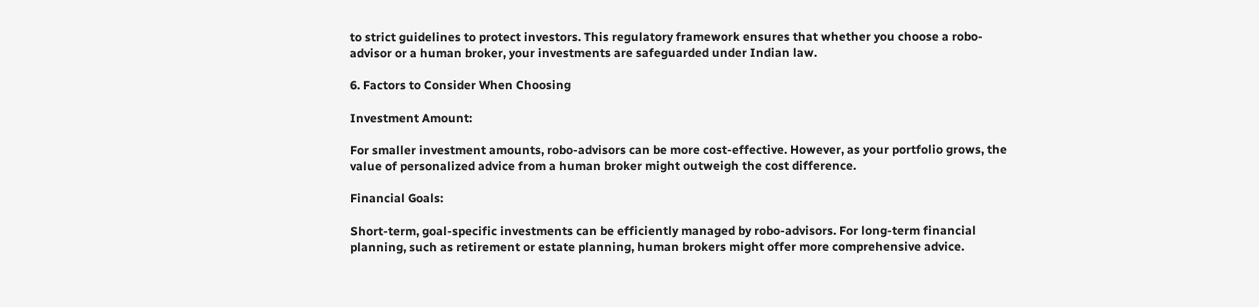to strict guidelines to protect investors. This regulatory framework ensures that whether you choose a robo-advisor or a human broker, your investments are safeguarded under Indian law.

6. Factors to Consider When Choosing

Investment Amount:

For smaller investment amounts, robo-advisors can be more cost-effective. However, as your portfolio grows, the value of personalized advice from a human broker might outweigh the cost difference.

Financial Goals:

Short-term, goal-specific investments can be efficiently managed by robo-advisors. For long-term financial planning, such as retirement or estate planning, human brokers might offer more comprehensive advice.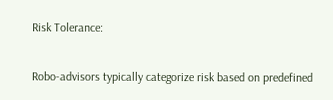Risk Tolerance:

Robo-advisors typically categorize risk based on predefined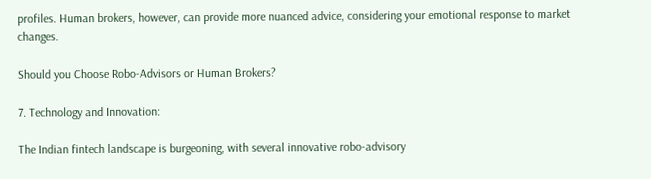profiles. Human brokers, however, can provide more nuanced advice, considering your emotional response to market changes.

Should you Choose Robo-Advisors or Human Brokers?

7. Technology and Innovation:

The Indian fintech landscape is burgeoning, with several innovative robo-advisory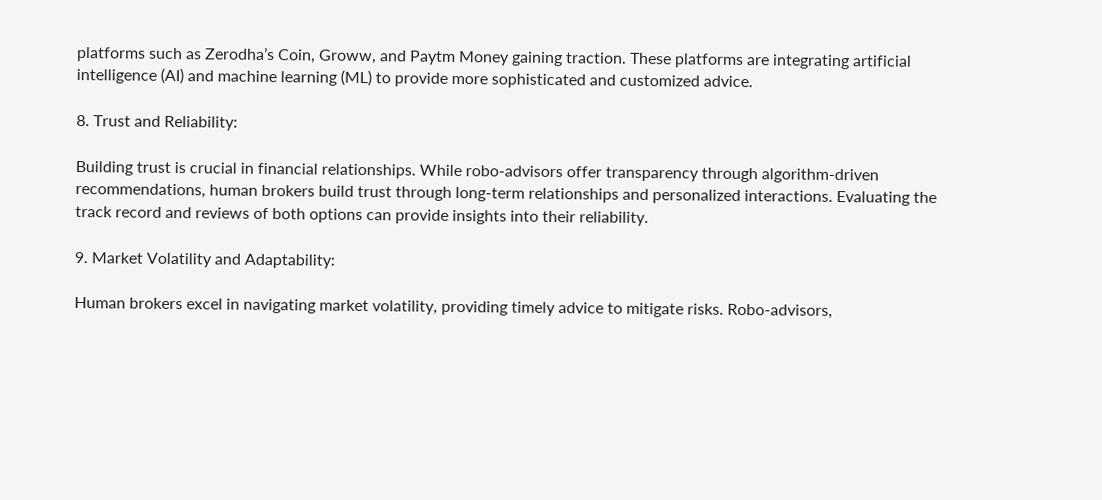platforms such as Zerodha’s Coin, Groww, and Paytm Money gaining traction. These platforms are integrating artificial intelligence (AI) and machine learning (ML) to provide more sophisticated and customized advice.

8. Trust and Reliability:

Building trust is crucial in financial relationships. While robo-advisors offer transparency through algorithm-driven recommendations, human brokers build trust through long-term relationships and personalized interactions. Evaluating the track record and reviews of both options can provide insights into their reliability.

9. Market Volatility and Adaptability:

Human brokers excel in navigating market volatility, providing timely advice to mitigate risks. Robo-advisors,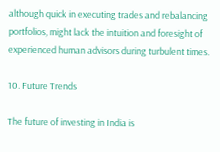although quick in executing trades and rebalancing portfolios, might lack the intuition and foresight of experienced human advisors during turbulent times.

10. Future Trends

The future of investing in India is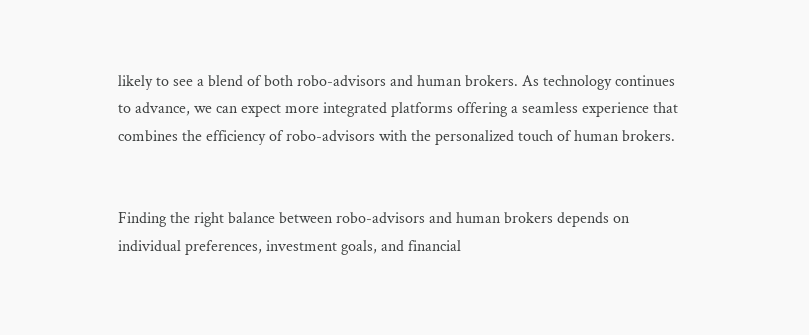likely to see a blend of both robo-advisors and human brokers. As technology continues to advance, we can expect more integrated platforms offering a seamless experience that combines the efficiency of robo-advisors with the personalized touch of human brokers.


Finding the right balance between robo-advisors and human brokers depends on individual preferences, investment goals, and financial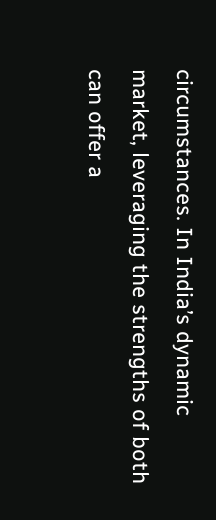circumstances. In India’s dynamic market, leveraging the strengths of both can offer a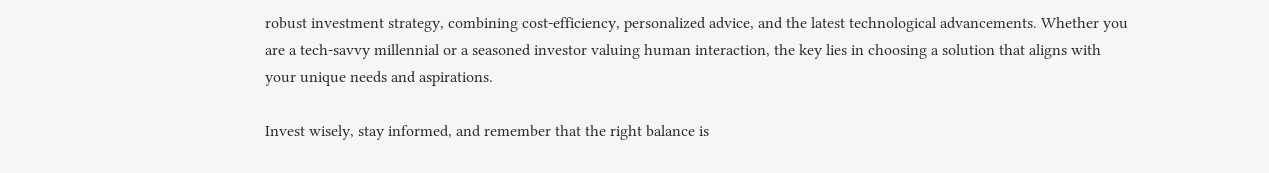robust investment strategy, combining cost-efficiency, personalized advice, and the latest technological advancements. Whether you are a tech-savvy millennial or a seasoned investor valuing human interaction, the key lies in choosing a solution that aligns with your unique needs and aspirations.

Invest wisely, stay informed, and remember that the right balance is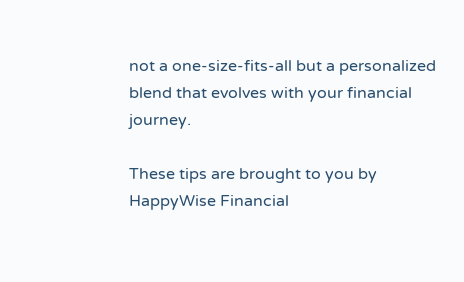not a one-size-fits-all but a personalized blend that evolves with your financial journey.

These tips are brought to you by HappyWise Financial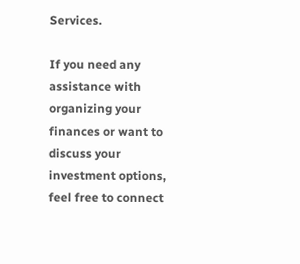Services.

If you need any assistance with organizing your finances or want to discuss your investment options, feel free to connect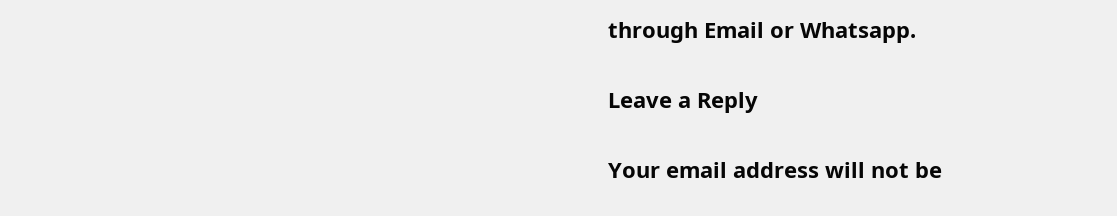through Email or Whatsapp.

Leave a Reply

Your email address will not be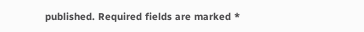published. Required fields are marked *